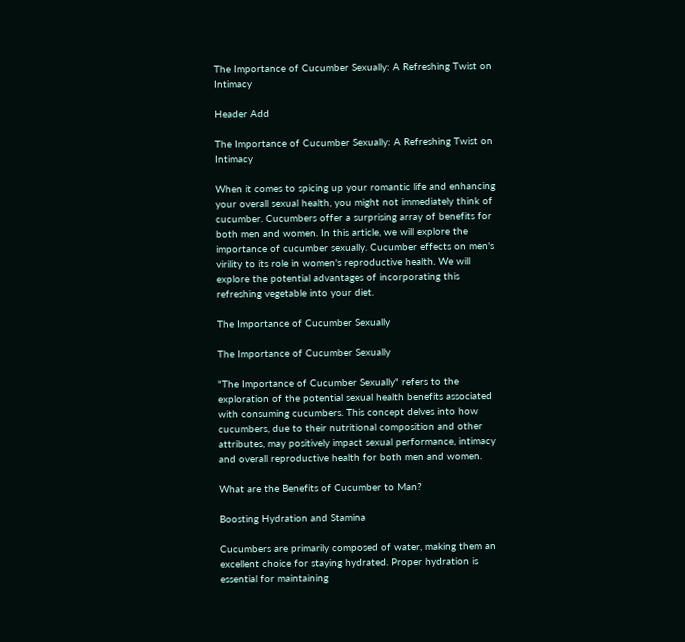The Importance of Cucumber Sexually: A Refreshing Twist on Intimacy

Header Add

The Importance of Cucumber Sexually: A Refreshing Twist on Intimacy

When it comes to spicing up your romantic life and enhancing your overall sexual health, you might not immediately think of cucumber. Cucumbers offer a surprising array of benefits for both men and women. In this article, we will explore the importance of cucumber sexually. Cucumber effects on men's virility to its role in women's reproductive health. We will explore the potential advantages of incorporating this refreshing vegetable into your diet.

The Importance of Cucumber Sexually

The Importance of Cucumber Sexually

"The Importance of Cucumber Sexually" refers to the exploration of the potential sexual health benefits associated with consuming cucumbers. This concept delves into how cucumbers, due to their nutritional composition and other attributes, may positively impact sexual performance, intimacy and overall reproductive health for both men and women.

What are the Benefits of Cucumber to Man?

Boosting Hydration and Stamina

Cucumbers are primarily composed of water, making them an excellent choice for staying hydrated. Proper hydration is essential for maintaining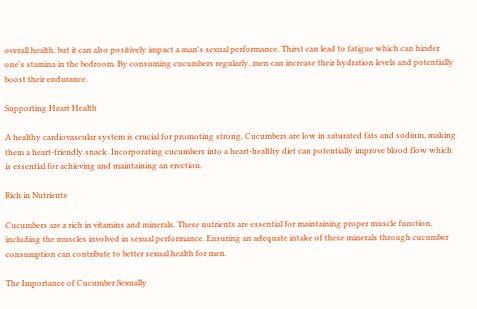overall health, but it can also positively impact a man's sexual performance. Thirst can lead to fatigue which can hinder one's stamina in the bedroom. By consuming cucumbers regularly, men can increase their hydration levels and potentially boost their endurance.

Supporting Heart Health

A healthy cardiovascular system is crucial for promoting strong. Cucumbers are low in saturated fats and sodium, making them a heart-friendly snack. Incorporating cucumbers into a heart-healthy diet can potentially improve blood flow which is essential for achieving and maintaining an erection.

Rich in Nutrients

Cucumbers are a rich in vitamins and minerals. These nutrients are essential for maintaining proper muscle function, including the muscles involved in sexual performance. Ensuring an adequate intake of these minerals through cucumber consumption can contribute to better sexual health for men.

The Importance of Cucumber Sexually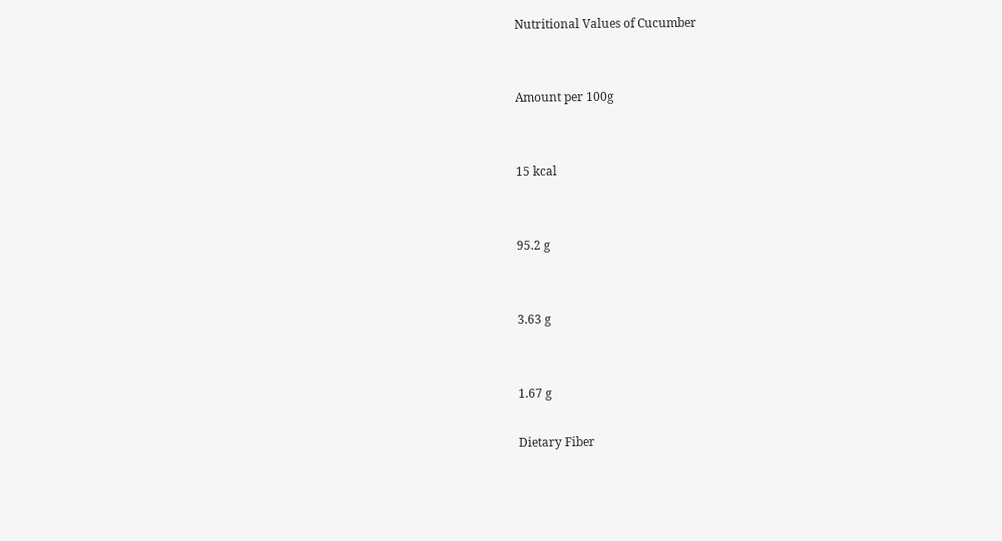Nutritional Values of Cucumber


Amount per 100g


15 kcal


95.2 g


3.63 g


1.67 g

Dietary Fiber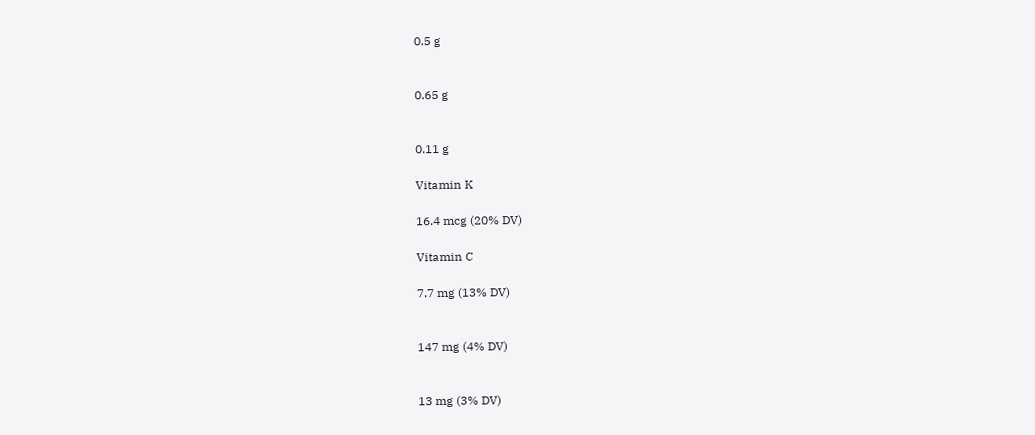0.5 g


0.65 g


0.11 g

Vitamin K

16.4 mcg (20% DV)

Vitamin C

7.7 mg (13% DV)


147 mg (4% DV)


13 mg (3% DV)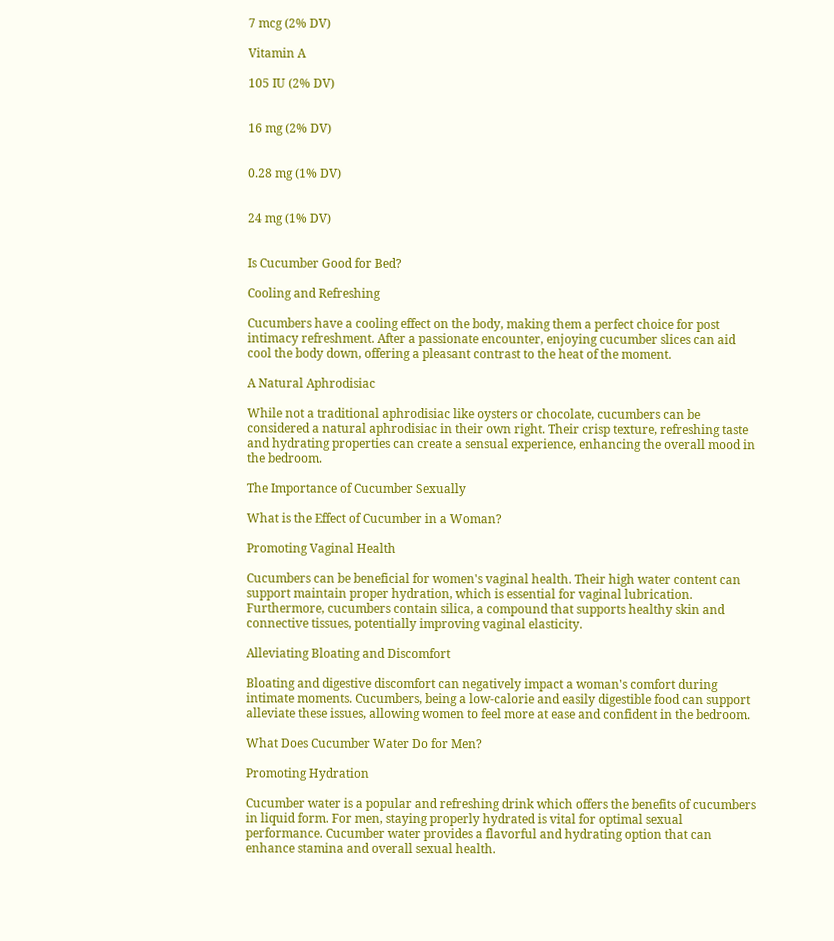7 mcg (2% DV)

Vitamin A

105 IU (2% DV)


16 mg (2% DV)


0.28 mg (1% DV)


24 mg (1% DV)


Is Cucumber Good for Bed?

Cooling and Refreshing

Cucumbers have a cooling effect on the body, making them a perfect choice for post intimacy refreshment. After a passionate encounter, enjoying cucumber slices can aid cool the body down, offering a pleasant contrast to the heat of the moment.

A Natural Aphrodisiac

While not a traditional aphrodisiac like oysters or chocolate, cucumbers can be considered a natural aphrodisiac in their own right. Their crisp texture, refreshing taste and hydrating properties can create a sensual experience, enhancing the overall mood in the bedroom.

The Importance of Cucumber Sexually

What is the Effect of Cucumber in a Woman?

Promoting Vaginal Health

Cucumbers can be beneficial for women's vaginal health. Their high water content can support maintain proper hydration, which is essential for vaginal lubrication. Furthermore, cucumbers contain silica, a compound that supports healthy skin and connective tissues, potentially improving vaginal elasticity.

Alleviating Bloating and Discomfort

Bloating and digestive discomfort can negatively impact a woman's comfort during intimate moments. Cucumbers, being a low-calorie and easily digestible food can support alleviate these issues, allowing women to feel more at ease and confident in the bedroom.

What Does Cucumber Water Do for Men?

Promoting Hydration

Cucumber water is a popular and refreshing drink which offers the benefits of cucumbers in liquid form. For men, staying properly hydrated is vital for optimal sexual performance. Cucumber water provides a flavorful and hydrating option that can enhance stamina and overall sexual health.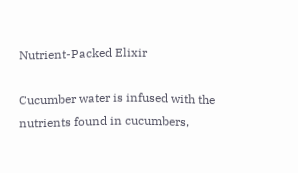Nutrient-Packed Elixir

Cucumber water is infused with the nutrients found in cucumbers,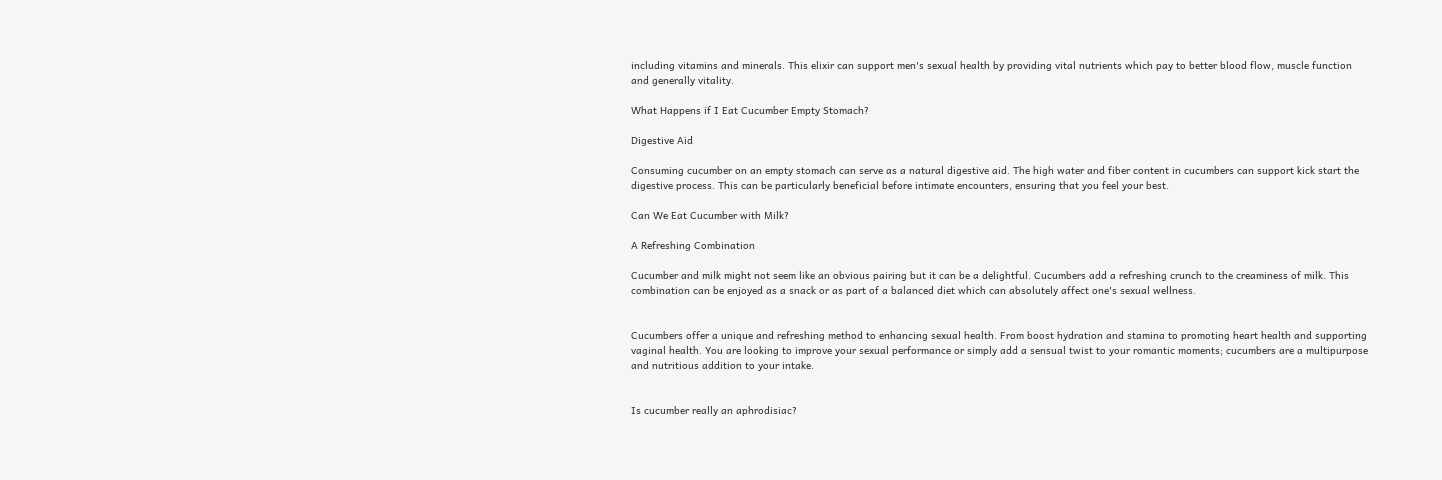including vitamins and minerals. This elixir can support men's sexual health by providing vital nutrients which pay to better blood flow, muscle function and generally vitality.

What Happens if I Eat Cucumber Empty Stomach?

Digestive Aid

Consuming cucumber on an empty stomach can serve as a natural digestive aid. The high water and fiber content in cucumbers can support kick start the digestive process. This can be particularly beneficial before intimate encounters, ensuring that you feel your best.

Can We Eat Cucumber with Milk?

A Refreshing Combination

Cucumber and milk might not seem like an obvious pairing but it can be a delightful. Cucumbers add a refreshing crunch to the creaminess of milk. This combination can be enjoyed as a snack or as part of a balanced diet which can absolutely affect one's sexual wellness.


Cucumbers offer a unique and refreshing method to enhancing sexual health. From boost hydration and stamina to promoting heart health and supporting vaginal health. You are looking to improve your sexual performance or simply add a sensual twist to your romantic moments; cucumbers are a multipurpose and nutritious addition to your intake.


Is cucumber really an aphrodisiac?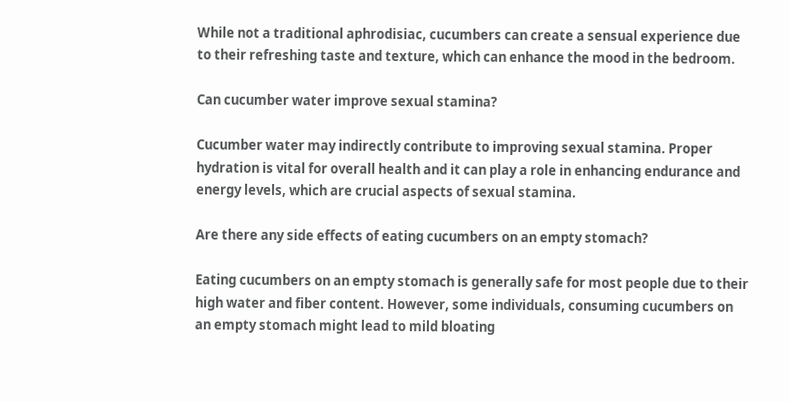While not a traditional aphrodisiac, cucumbers can create a sensual experience due to their refreshing taste and texture, which can enhance the mood in the bedroom.

Can cucumber water improve sexual stamina?

Cucumber water may indirectly contribute to improving sexual stamina. Proper hydration is vital for overall health and it can play a role in enhancing endurance and energy levels, which are crucial aspects of sexual stamina.

Are there any side effects of eating cucumbers on an empty stomach?

Eating cucumbers on an empty stomach is generally safe for most people due to their high water and fiber content. However, some individuals, consuming cucumbers on an empty stomach might lead to mild bloating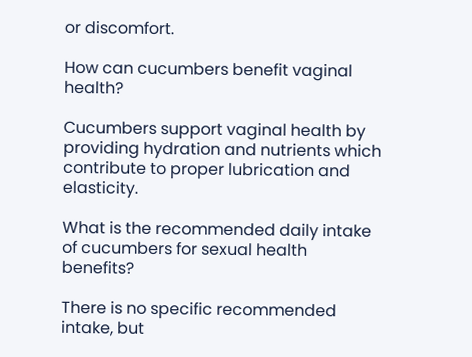or discomfort.

How can cucumbers benefit vaginal health?

Cucumbers support vaginal health by providing hydration and nutrients which contribute to proper lubrication and elasticity.

What is the recommended daily intake of cucumbers for sexual health benefits?

There is no specific recommended intake, but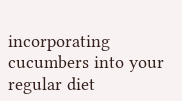incorporating cucumbers into your regular diet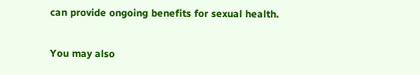can provide ongoing benefits for sexual health.

You may also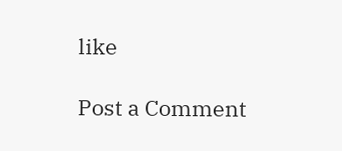like

Post a Comment